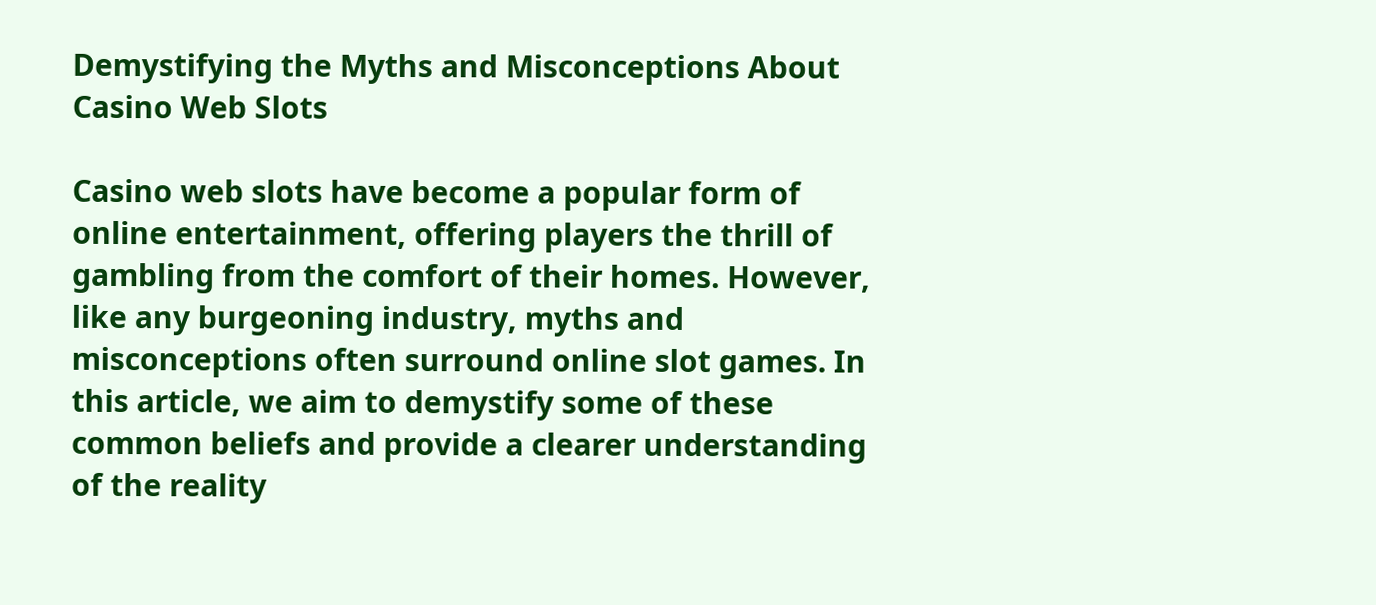Demystifying the Myths and Misconceptions About Casino Web Slots

Casino web slots have become a popular form of online entertainment, offering players the thrill of gambling from the comfort of their homes. However, like any burgeoning industry, myths and misconceptions often surround online slot games. In this article, we aim to demystify some of these common beliefs and provide a clearer understanding of the reality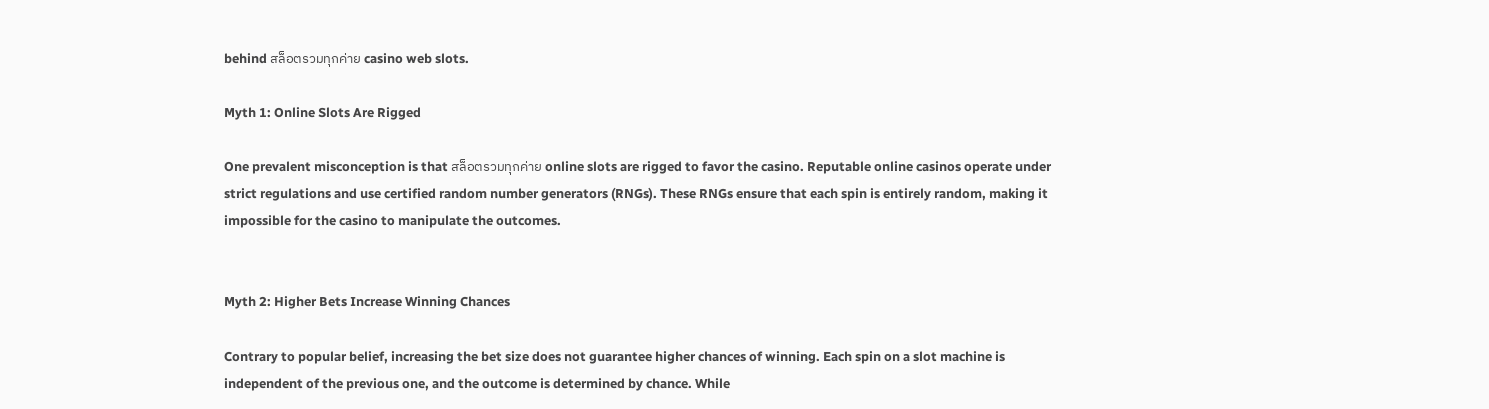behind สล็อตรวมทุกค่าย casino web slots.

Myth 1: Online Slots Are Rigged

One prevalent misconception is that สล็อตรวมทุกค่าย online slots are rigged to favor the casino. Reputable online casinos operate under strict regulations and use certified random number generators (RNGs). These RNGs ensure that each spin is entirely random, making it impossible for the casino to manipulate the outcomes.


Myth 2: Higher Bets Increase Winning Chances

Contrary to popular belief, increasing the bet size does not guarantee higher chances of winning. Each spin on a slot machine is independent of the previous one, and the outcome is determined by chance. While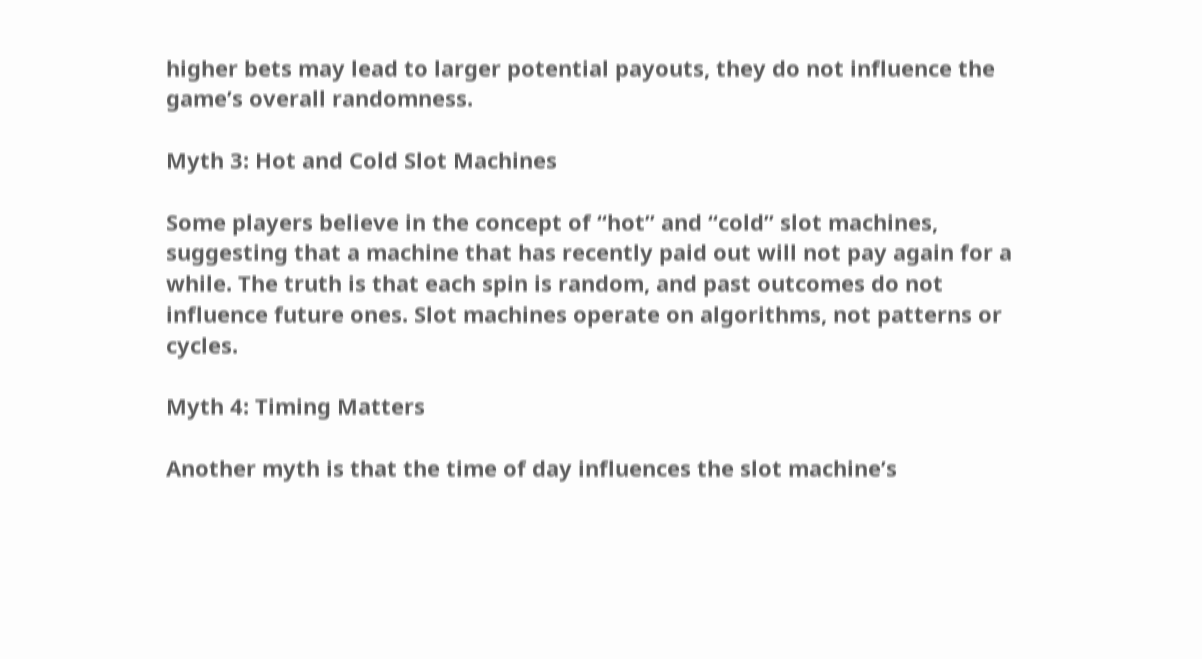higher bets may lead to larger potential payouts, they do not influence the game’s overall randomness.

Myth 3: Hot and Cold Slot Machines

Some players believe in the concept of “hot” and “cold” slot machines, suggesting that a machine that has recently paid out will not pay again for a while. The truth is that each spin is random, and past outcomes do not influence future ones. Slot machines operate on algorithms, not patterns or cycles.

Myth 4: Timing Matters

Another myth is that the time of day influences the slot machine’s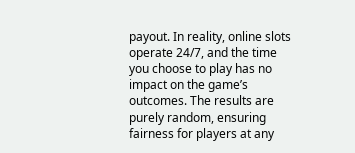payout. In reality, online slots operate 24/7, and the time you choose to play has no impact on the game’s outcomes. The results are purely random, ensuring fairness for players at any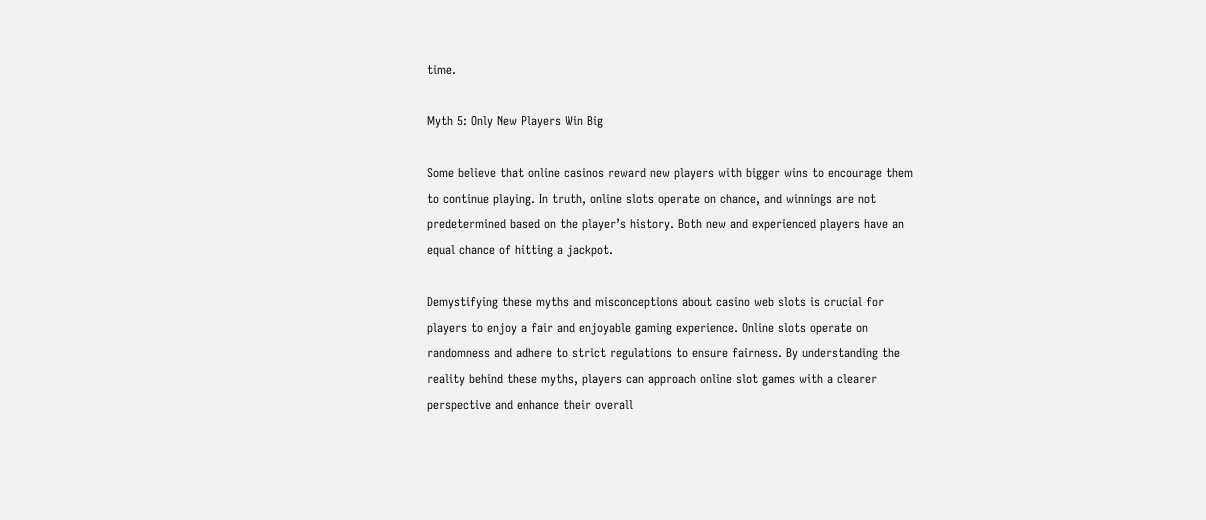time.

Myth 5: Only New Players Win Big

Some believe that online casinos reward new players with bigger wins to encourage them to continue playing. In truth, online slots operate on chance, and winnings are not predetermined based on the player’s history. Both new and experienced players have an equal chance of hitting a jackpot.

Demystifying these myths and misconceptions about casino web slots is crucial for players to enjoy a fair and enjoyable gaming experience. Online slots operate on randomness and adhere to strict regulations to ensure fairness. By understanding the reality behind these myths, players can approach online slot games with a clearer perspective and enhance their overall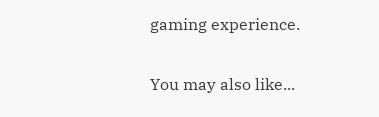gaming experience.

You may also like...